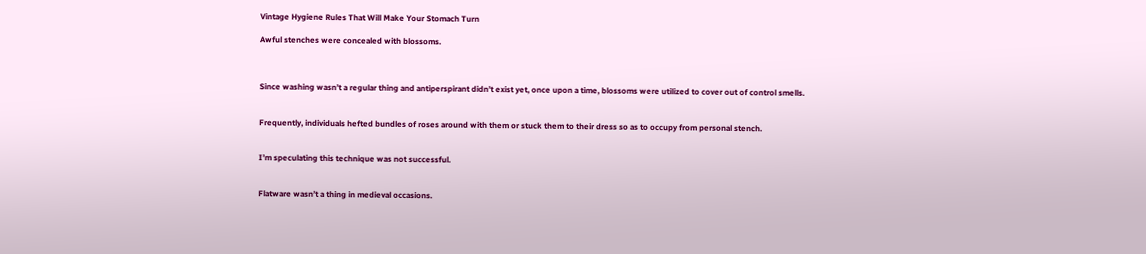Vintage Hygiene Rules That Will Make Your Stomach Turn

Awful stenches were concealed with blossoms.



Since washing wasn’t a regular thing and antiperspirant didn’t exist yet, once upon a time, blossoms were utilized to cover out of control smells.


Frequently, individuals hefted bundles of roses around with them or stuck them to their dress so as to occupy from personal stench.


I’m speculating this technique was not successful.


Flatware wasn’t a thing in medieval occasions.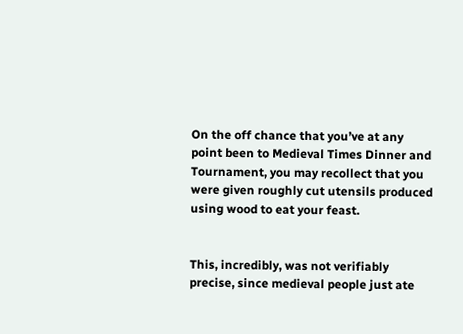On the off chance that you’ve at any point been to Medieval Times Dinner and Tournament, you may recollect that you were given roughly cut utensils produced using wood to eat your feast.


This, incredibly, was not verifiably precise, since medieval people just ate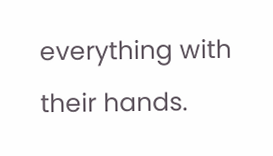everything with their hands.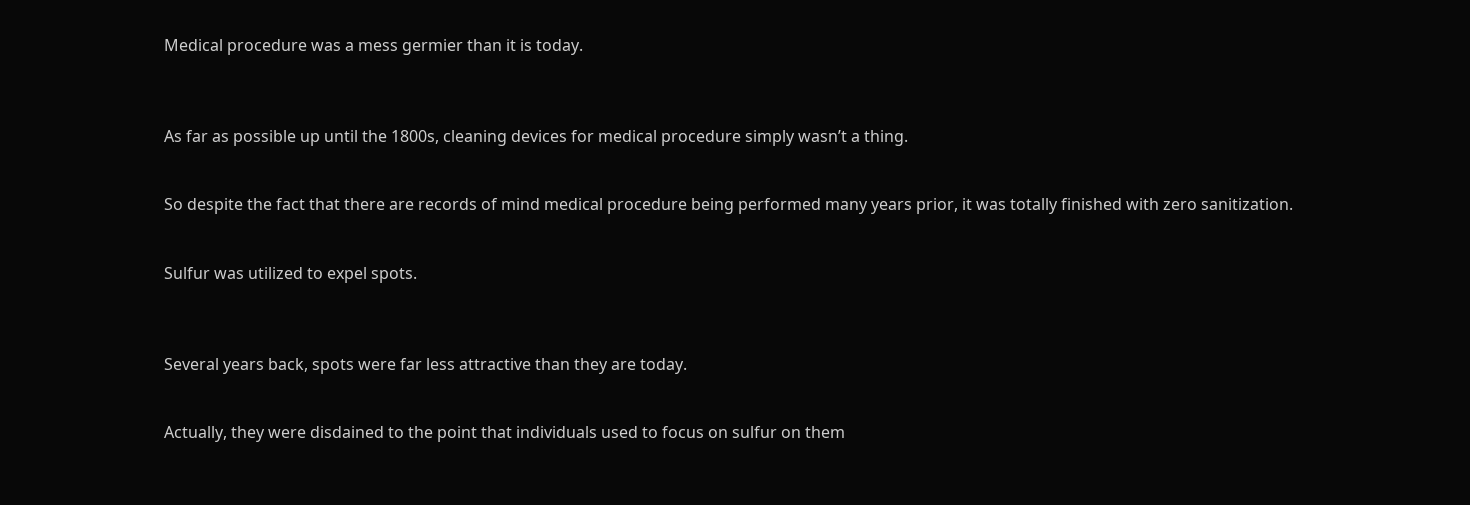Medical procedure was a mess germier than it is today.



As far as possible up until the 1800s, cleaning devices for medical procedure simply wasn’t a thing.


So despite the fact that there are records of mind medical procedure being performed many years prior, it was totally finished with zero sanitization.


Sulfur was utilized to expel spots.



Several years back, spots were far less attractive than they are today.


Actually, they were disdained to the point that individuals used to focus on sulfur on them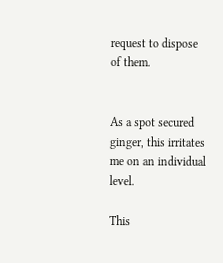request to dispose of them.


As a spot secured ginger, this irritates me on an individual level.

This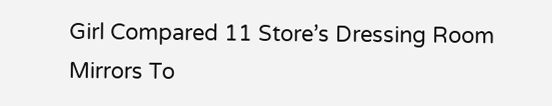Girl Compared 11 Store’s Dressing Room Mirrors To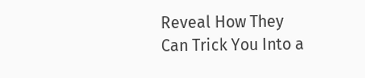Reveal How They Can Trick You Into a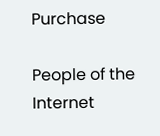Purchase

People of the Internet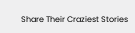Share Their Craziest Stories